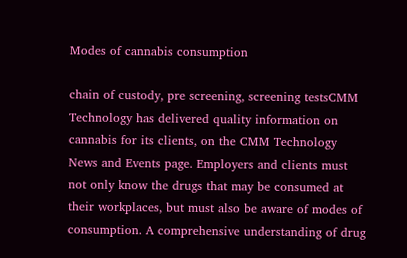Modes of cannabis consumption

chain of custody, pre screening, screening testsCMM Technology has delivered quality information on cannabis for its clients, on the CMM Technology News and Events page. Employers and clients must not only know the drugs that may be consumed at their workplaces, but must also be aware of modes of consumption. A comprehensive understanding of drug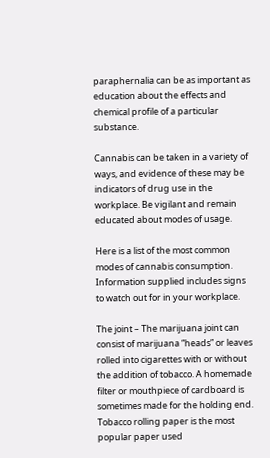paraphernalia can be as important as education about the effects and chemical profile of a particular substance.

Cannabis can be taken in a variety of ways, and evidence of these may be indicators of drug use in the workplace. Be vigilant and remain educated about modes of usage.

Here is a list of the most common modes of cannabis consumption. Information supplied includes signs to watch out for in your workplace.

The joint – The marijuana joint can consist of marijuana “heads” or leaves rolled into cigarettes with or without the addition of tobacco. A homemade filter or mouthpiece of cardboard is sometimes made for the holding end. Tobacco rolling paper is the most popular paper used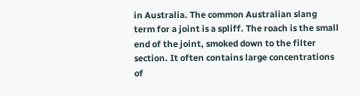in Australia. The common Australian slang term for a joint is a spliff. The roach is the small end of the joint, smoked down to the filter section. It often contains large concentrations of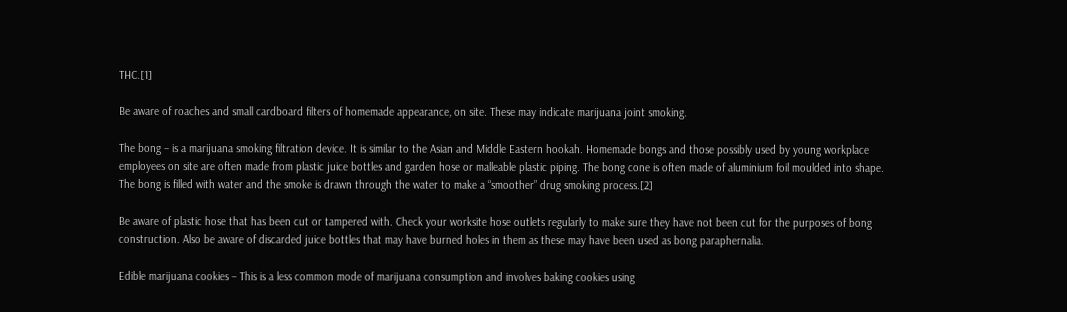THC.[1]

Be aware of roaches and small cardboard filters of homemade appearance, on site. These may indicate marijuana joint smoking.

The bong – is a marijuana smoking filtration device. It is similar to the Asian and Middle Eastern hookah. Homemade bongs and those possibly used by young workplace employees on site are often made from plastic juice bottles and garden hose or malleable plastic piping. The bong cone is often made of aluminium foil moulded into shape.  The bong is filled with water and the smoke is drawn through the water to make a “smoother” drug smoking process.[2]

Be aware of plastic hose that has been cut or tampered with. Check your worksite hose outlets regularly to make sure they have not been cut for the purposes of bong construction. Also be aware of discarded juice bottles that may have burned holes in them as these may have been used as bong paraphernalia.

Edible marijuana cookies – This is a less common mode of marijuana consumption and involves baking cookies using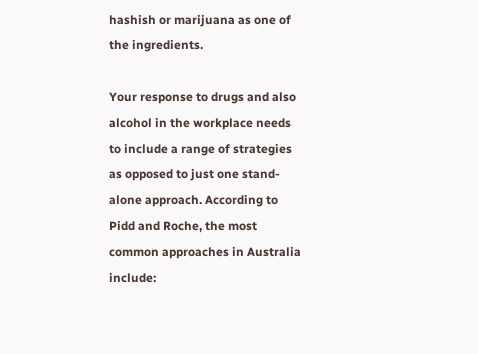hashish or marijuana as one of the ingredients.

Your response to drugs and also alcohol in the workplace needs to include a range of strategies as opposed to just one stand-alone approach. According to Pidd and Roche, the most common approaches in Australia include: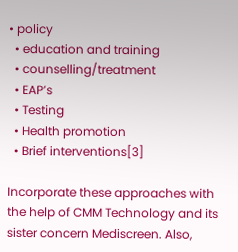• policy
  • education and training
  • counselling/treatment
  • EAP’s
  • Testing
  • Health promotion
  • Brief interventions[3]

Incorporate these approaches with the help of CMM Technology and its sister concern Mediscreen. Also,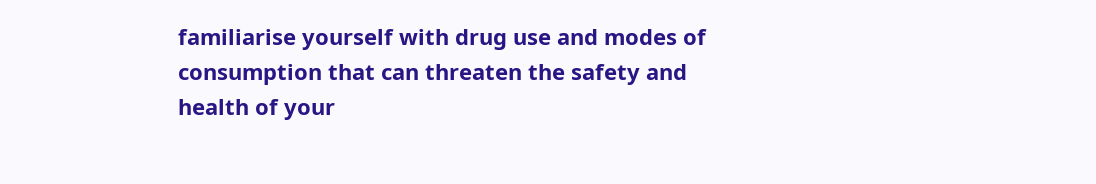familiarise yourself with drug use and modes of consumption that can threaten the safety and health of your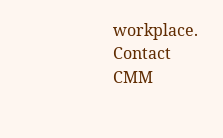workplace. Contact CMM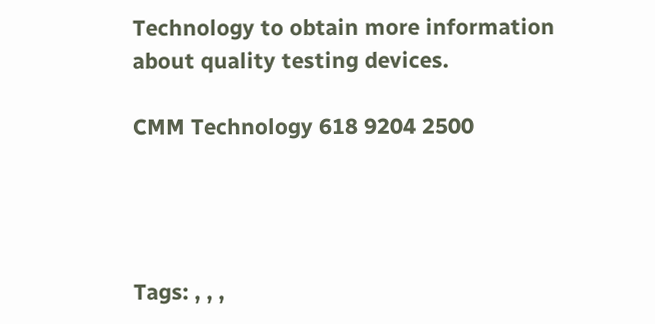Technology to obtain more information about quality testing devices.

CMM Technology 618 9204 2500




Tags: , , ,